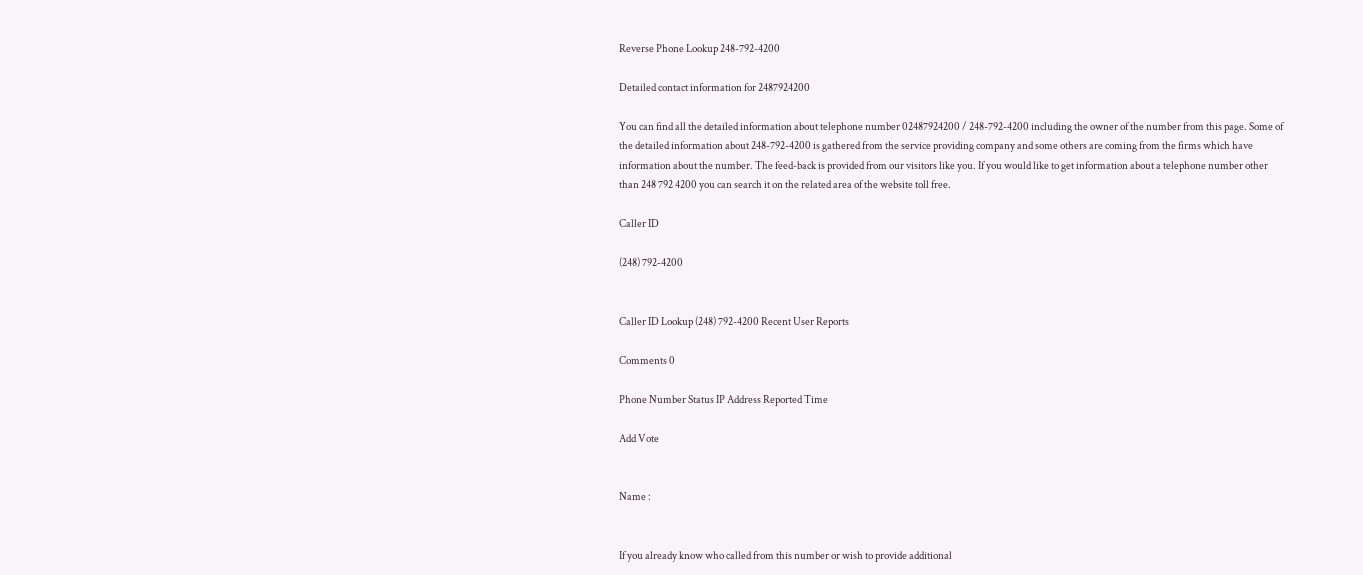Reverse Phone Lookup 248-792-4200

Detailed contact information for 2487924200

You can find all the detailed information about telephone number 02487924200 / 248-792-4200 including the owner of the number from this page. Some of the detailed information about 248-792-4200 is gathered from the service providing company and some others are coming from the firms which have information about the number. The feed-back is provided from our visitors like you. If you would like to get information about a telephone number other than 248 792 4200 you can search it on the related area of the website toll free.

Caller ID

(248) 792-4200


Caller ID Lookup (248) 792-4200 Recent User Reports

Comments 0

Phone Number Status IP Address Reported Time

Add Vote


Name :


If you already know who called from this number or wish to provide additional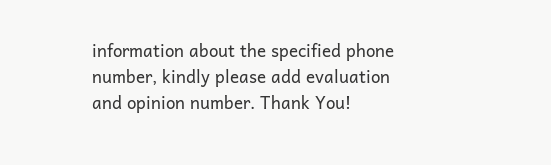information about the specified phone number, kindly please add evaluation and opinion number. Thank You!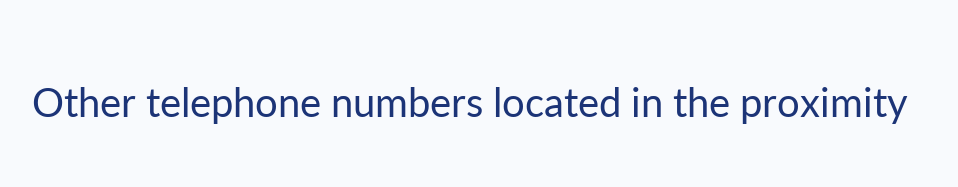Other telephone numbers located in the proximity